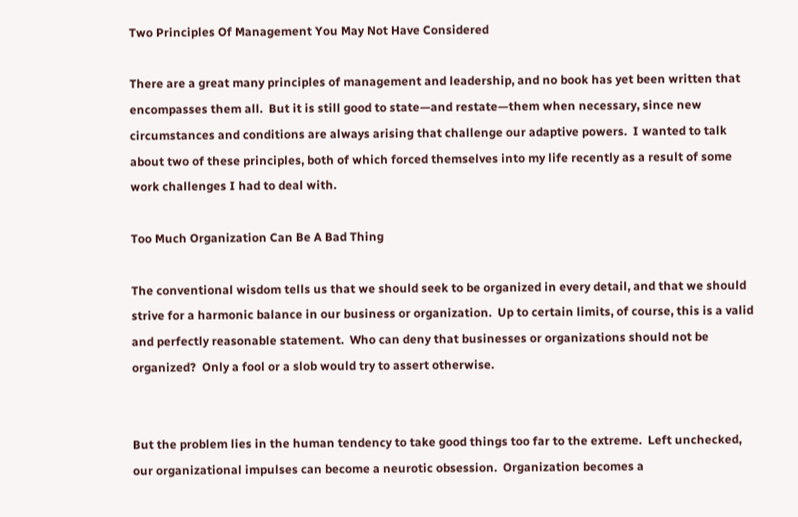Two Principles Of Management You May Not Have Considered

There are a great many principles of management and leadership, and no book has yet been written that encompasses them all.  But it is still good to state—and restate—them when necessary, since new circumstances and conditions are always arising that challenge our adaptive powers.  I wanted to talk about two of these principles, both of which forced themselves into my life recently as a result of some work challenges I had to deal with.

Too Much Organization Can Be A Bad Thing

The conventional wisdom tells us that we should seek to be organized in every detail, and that we should strive for a harmonic balance in our business or organization.  Up to certain limits, of course, this is a valid and perfectly reasonable statement.  Who can deny that businesses or organizations should not be organized?  Only a fool or a slob would try to assert otherwise.


But the problem lies in the human tendency to take good things too far to the extreme.  Left unchecked, our organizational impulses can become a neurotic obsession.  Organization becomes a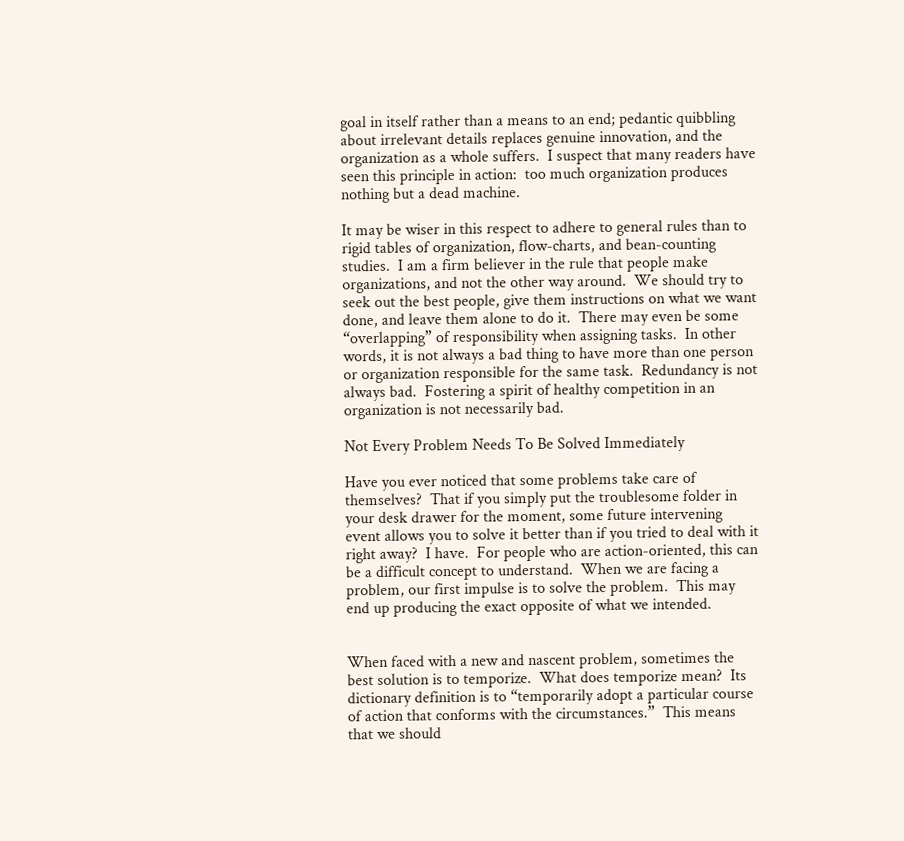goal in itself rather than a means to an end; pedantic quibbling about irrelevant details replaces genuine innovation, and the organization as a whole suffers.  I suspect that many readers have seen this principle in action:  too much organization produces nothing but a dead machine.

It may be wiser in this respect to adhere to general rules than to rigid tables of organization, flow-charts, and bean-counting studies.  I am a firm believer in the rule that people make organizations, and not the other way around.  We should try to seek out the best people, give them instructions on what we want done, and leave them alone to do it.  There may even be some “overlapping” of responsibility when assigning tasks.  In other words, it is not always a bad thing to have more than one person or organization responsible for the same task.  Redundancy is not always bad.  Fostering a spirit of healthy competition in an organization is not necessarily bad.

Not Every Problem Needs To Be Solved Immediately

Have you ever noticed that some problems take care of themselves?  That if you simply put the troublesome folder in your desk drawer for the moment, some future intervening event allows you to solve it better than if you tried to deal with it right away?  I have.  For people who are action-oriented, this can be a difficult concept to understand.  When we are facing a problem, our first impulse is to solve the problem.  This may end up producing the exact opposite of what we intended.


When faced with a new and nascent problem, sometimes the best solution is to temporize.  What does temporize mean?  Its dictionary definition is to “temporarily adopt a particular course of action that conforms with the circumstances.”  This means that we should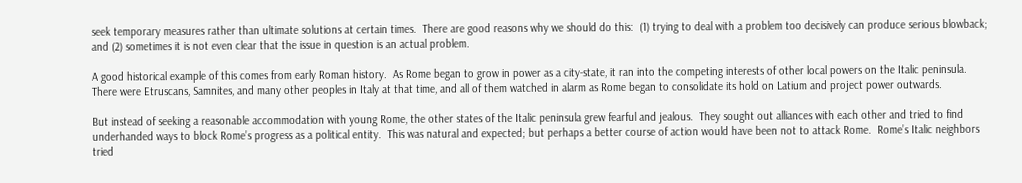seek temporary measures rather than ultimate solutions at certain times.  There are good reasons why we should do this:  (1) trying to deal with a problem too decisively can produce serious blowback; and (2) sometimes it is not even clear that the issue in question is an actual problem.

A good historical example of this comes from early Roman history.  As Rome began to grow in power as a city-state, it ran into the competing interests of other local powers on the Italic peninsula.  There were Etruscans, Samnites, and many other peoples in Italy at that time, and all of them watched in alarm as Rome began to consolidate its hold on Latium and project power outwards.

But instead of seeking a reasonable accommodation with young Rome, the other states of the Italic peninsula grew fearful and jealous.  They sought out alliances with each other and tried to find underhanded ways to block Rome’s progress as a political entity.  This was natural and expected; but perhaps a better course of action would have been not to attack Rome.  Rome’s Italic neighbors tried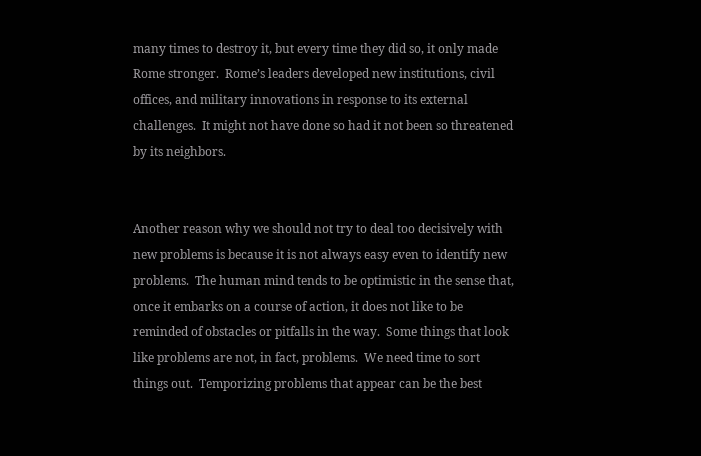many times to destroy it, but every time they did so, it only made Rome stronger.  Rome’s leaders developed new institutions, civil offices, and military innovations in response to its external challenges.  It might not have done so had it not been so threatened by its neighbors.


Another reason why we should not try to deal too decisively with new problems is because it is not always easy even to identify new problems.  The human mind tends to be optimistic in the sense that, once it embarks on a course of action, it does not like to be reminded of obstacles or pitfalls in the way.  Some things that look like problems are not, in fact, problems.  We need time to sort things out.  Temporizing problems that appear can be the best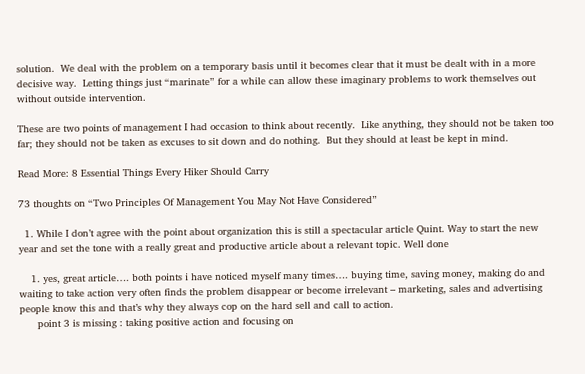solution.  We deal with the problem on a temporary basis until it becomes clear that it must be dealt with in a more decisive way.  Letting things just “marinate” for a while can allow these imaginary problems to work themselves out without outside intervention.

These are two points of management I had occasion to think about recently.  Like anything, they should not be taken too far; they should not be taken as excuses to sit down and do nothing.  But they should at least be kept in mind.

Read More: 8 Essential Things Every Hiker Should Carry

73 thoughts on “Two Principles Of Management You May Not Have Considered”

  1. While I don’t agree with the point about organization this is still a spectacular article Quint. Way to start the new year and set the tone with a really great and productive article about a relevant topic. Well done

    1. yes, great article…. both points i have noticed myself many times…. buying time, saving money, making do and waiting to take action very often finds the problem disappear or become irrelevant – marketing, sales and advertising people know this and that’s why they always cop on the hard sell and call to action.
      point 3 is missing : taking positive action and focusing on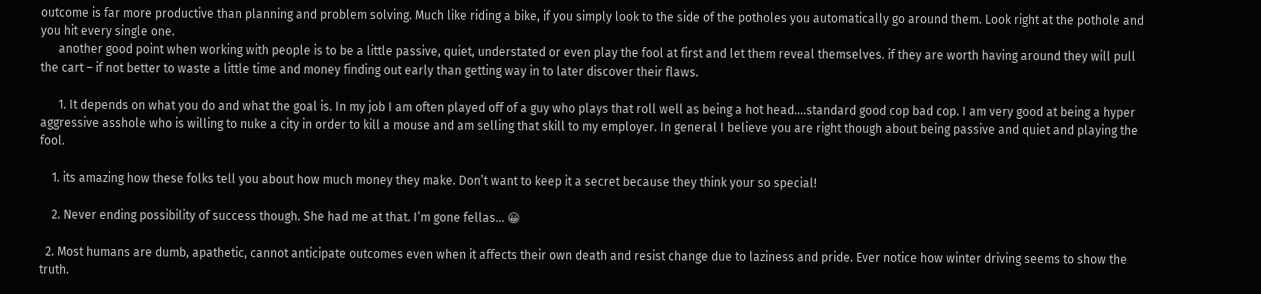outcome is far more productive than planning and problem solving. Much like riding a bike, if you simply look to the side of the potholes you automatically go around them. Look right at the pothole and you hit every single one.
      another good point when working with people is to be a little passive, quiet, understated or even play the fool at first and let them reveal themselves. if they are worth having around they will pull the cart – if not better to waste a little time and money finding out early than getting way in to later discover their flaws.

      1. It depends on what you do and what the goal is. In my job I am often played off of a guy who plays that roll well as being a hot head….standard good cop bad cop. I am very good at being a hyper aggressive asshole who is willing to nuke a city in order to kill a mouse and am selling that skill to my employer. In general I believe you are right though about being passive and quiet and playing the fool.

    1. its amazing how these folks tell you about how much money they make. Don’t want to keep it a secret because they think your so special!

    2. Never ending possibility of success though. She had me at that. I’m gone fellas… 😀

  2. Most humans are dumb, apathetic, cannot anticipate outcomes even when it affects their own death and resist change due to laziness and pride. Ever notice how winter driving seems to show the truth.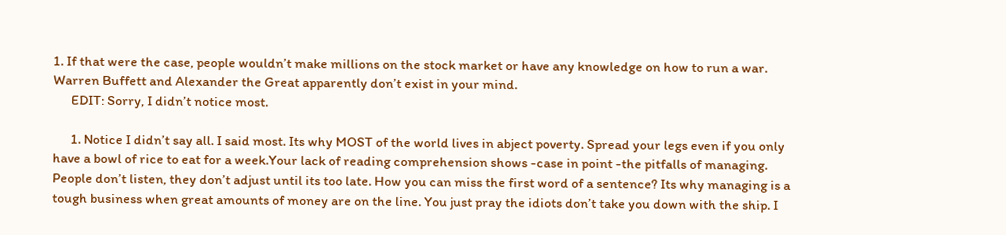1. If that were the case, people wouldn’t make millions on the stock market or have any knowledge on how to run a war. Warren Buffett and Alexander the Great apparently don’t exist in your mind.
      EDIT: Sorry, I didn’t notice most.

      1. Notice I didn’t say all. I said most. Its why MOST of the world lives in abject poverty. Spread your legs even if you only have a bowl of rice to eat for a week.Your lack of reading comprehension shows -case in point -the pitfalls of managing. People don’t listen, they don’t adjust until its too late. How you can miss the first word of a sentence? Its why managing is a tough business when great amounts of money are on the line. You just pray the idiots don’t take you down with the ship. I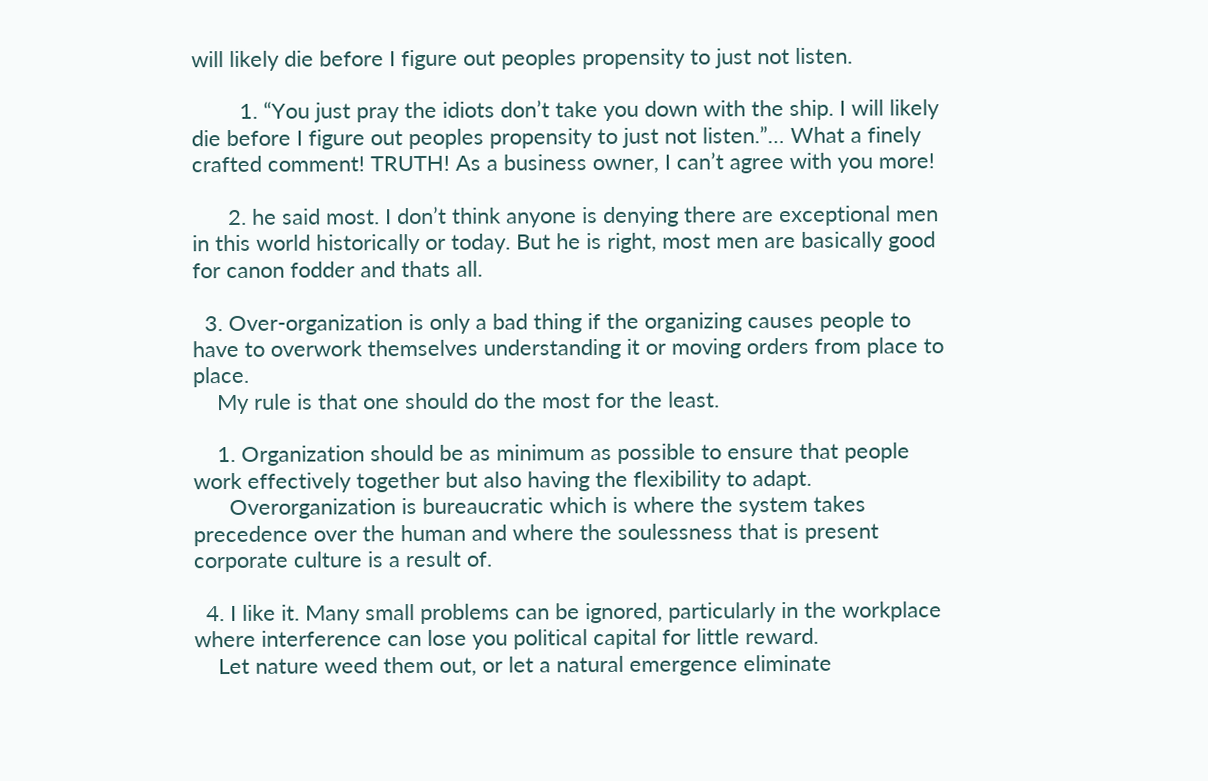will likely die before I figure out peoples propensity to just not listen.

        1. “You just pray the idiots don’t take you down with the ship. I will likely die before I figure out peoples propensity to just not listen.”… What a finely crafted comment! TRUTH! As a business owner, I can’t agree with you more!

      2. he said most. I don’t think anyone is denying there are exceptional men in this world historically or today. But he is right, most men are basically good for canon fodder and thats all.

  3. Over-organization is only a bad thing if the organizing causes people to have to overwork themselves understanding it or moving orders from place to place.
    My rule is that one should do the most for the least.

    1. Organization should be as minimum as possible to ensure that people work effectively together but also having the flexibility to adapt.
      Overorganization is bureaucratic which is where the system takes precedence over the human and where the soulessness that is present corporate culture is a result of.

  4. I like it. Many small problems can be ignored, particularly in the workplace where interference can lose you political capital for little reward.
    Let nature weed them out, or let a natural emergence eliminate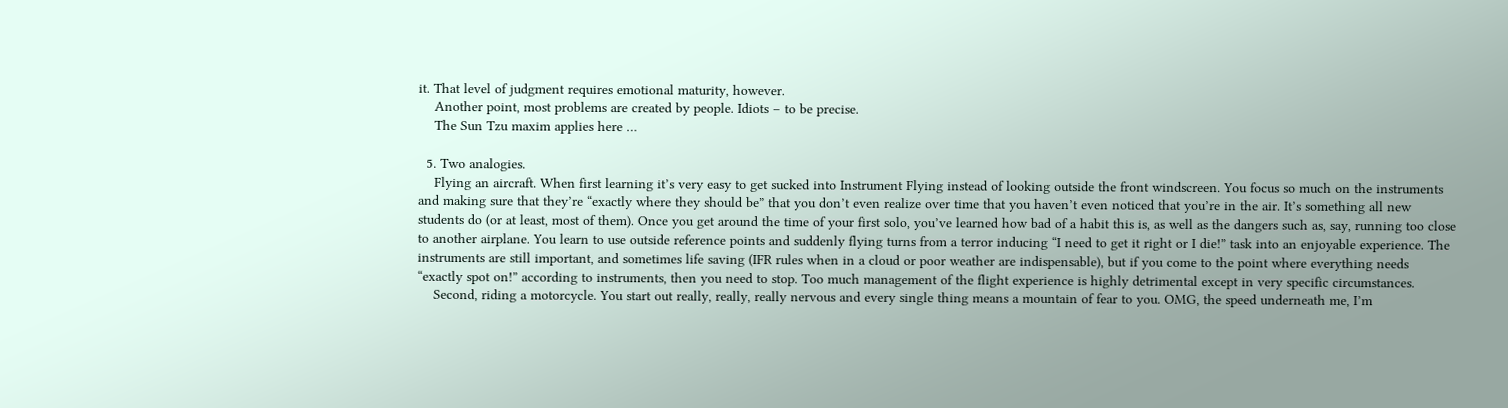it. That level of judgment requires emotional maturity, however.
    Another point, most problems are created by people. Idiots – to be precise.
    The Sun Tzu maxim applies here …

  5. Two analogies.
    Flying an aircraft. When first learning it’s very easy to get sucked into Instrument Flying instead of looking outside the front windscreen. You focus so much on the instruments and making sure that they’re “exactly where they should be” that you don’t even realize over time that you haven’t even noticed that you’re in the air. It’s something all new students do (or at least, most of them). Once you get around the time of your first solo, you’ve learned how bad of a habit this is, as well as the dangers such as, say, running too close to another airplane. You learn to use outside reference points and suddenly flying turns from a terror inducing “I need to get it right or I die!” task into an enjoyable experience. The instruments are still important, and sometimes life saving (IFR rules when in a cloud or poor weather are indispensable), but if you come to the point where everything needs “exactly spot on!” according to instruments, then you need to stop. Too much management of the flight experience is highly detrimental except in very specific circumstances.
    Second, riding a motorcycle. You start out really, really, really nervous and every single thing means a mountain of fear to you. OMG, the speed underneath me, I’m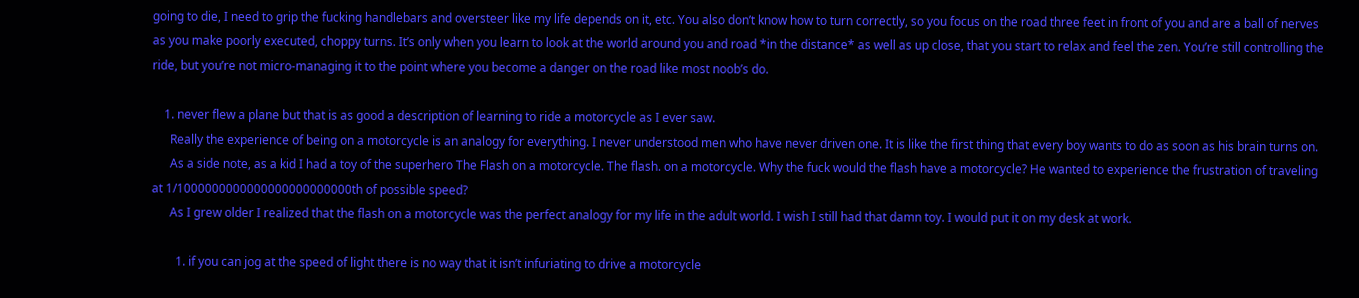going to die, I need to grip the fucking handlebars and oversteer like my life depends on it, etc. You also don’t know how to turn correctly, so you focus on the road three feet in front of you and are a ball of nerves as you make poorly executed, choppy turns. It’s only when you learn to look at the world around you and road *in the distance* as well as up close, that you start to relax and feel the zen. You’re still controlling the ride, but you’re not micro-managing it to the point where you become a danger on the road like most noob’s do.

    1. never flew a plane but that is as good a description of learning to ride a motorcycle as I ever saw.
      Really the experience of being on a motorcycle is an analogy for everything. I never understood men who have never driven one. It is like the first thing that every boy wants to do as soon as his brain turns on.
      As a side note, as a kid I had a toy of the superhero The Flash on a motorcycle. The flash. on a motorcycle. Why the fuck would the flash have a motorcycle? He wanted to experience the frustration of traveling at 1/1000000000000000000000000th of possible speed?
      As I grew older I realized that the flash on a motorcycle was the perfect analogy for my life in the adult world. I wish I still had that damn toy. I would put it on my desk at work.

        1. if you can jog at the speed of light there is no way that it isn’t infuriating to drive a motorcycle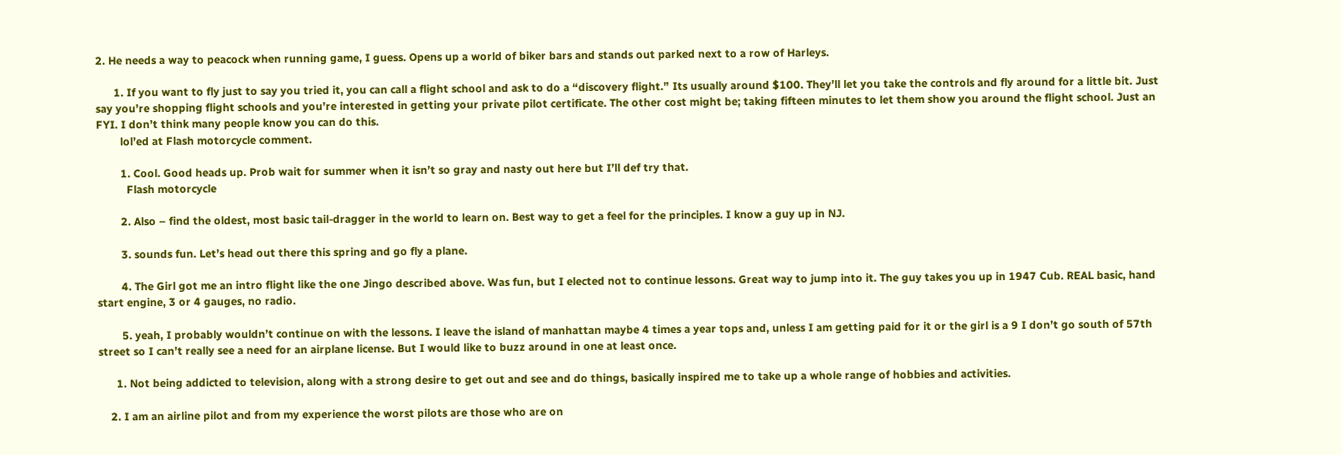2. He needs a way to peacock when running game, I guess. Opens up a world of biker bars and stands out parked next to a row of Harleys.

      1. If you want to fly just to say you tried it, you can call a flight school and ask to do a “discovery flight.” Its usually around $100. They’ll let you take the controls and fly around for a little bit. Just say you’re shopping flight schools and you’re interested in getting your private pilot certificate. The other cost might be; taking fifteen minutes to let them show you around the flight school. Just an FYI. I don’t think many people know you can do this.
        lol’ed at Flash motorcycle comment.

        1. Cool. Good heads up. Prob wait for summer when it isn’t so gray and nasty out here but I’ll def try that.
          Flash motorcycle

        2. Also – find the oldest, most basic tail-dragger in the world to learn on. Best way to get a feel for the principles. I know a guy up in NJ.

        3. sounds fun. Let’s head out there this spring and go fly a plane.

        4. The Girl got me an intro flight like the one Jingo described above. Was fun, but I elected not to continue lessons. Great way to jump into it. The guy takes you up in 1947 Cub. REAL basic, hand start engine, 3 or 4 gauges, no radio.

        5. yeah, I probably wouldn’t continue on with the lessons. I leave the island of manhattan maybe 4 times a year tops and, unless I am getting paid for it or the girl is a 9 I don’t go south of 57th street so I can’t really see a need for an airplane license. But I would like to buzz around in one at least once.

      1. Not being addicted to television, along with a strong desire to get out and see and do things, basically inspired me to take up a whole range of hobbies and activities.

    2. I am an airline pilot and from my experience the worst pilots are those who are on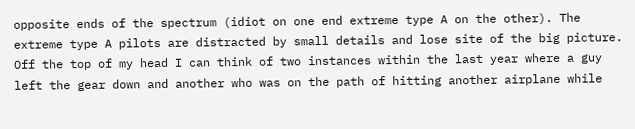opposite ends of the spectrum (idiot on one end extreme type A on the other). The extreme type A pilots are distracted by small details and lose site of the big picture. Off the top of my head I can think of two instances within the last year where a guy left the gear down and another who was on the path of hitting another airplane while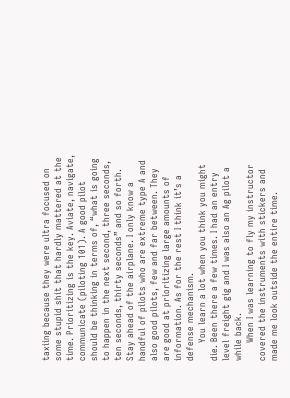taxiing because they were ultra focused on some stupid shit that hardly mattered at the time. Prioritizing is the key. Aviate, navigate, communicate (piloting 101). A good pilot should be thinking in terms of, “what is going to happen in the next second, three seconds, ten seconds, thirty seconds” and so forth. Stay ahead of the airplane. I only know a handful of pilots who are extreme type A and also good pilots, few and far between. They are good at prioritizing large amounts of information. As for the rest I think it’s a defense mechanism.
      You learn a lot when you think you might die. Been there a few times. I had an entry level freight gig and I was also an Ag pilot a while back.
      When I was learning to fly my instructor covered the instruments with stickers and made me look outside the entire time.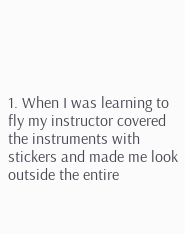1. When I was learning to fly my instructor covered the instruments with stickers and made me look outside the entire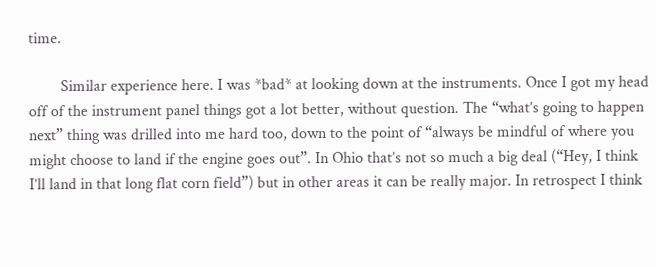time.

        Similar experience here. I was *bad* at looking down at the instruments. Once I got my head off of the instrument panel things got a lot better, without question. The “what’s going to happen next” thing was drilled into me hard too, down to the point of “always be mindful of where you might choose to land if the engine goes out”. In Ohio that’s not so much a big deal (“Hey, I think I’ll land in that long flat corn field”) but in other areas it can be really major. In retrospect I think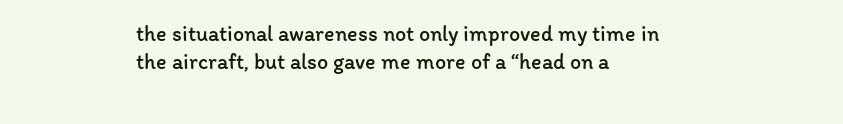the situational awareness not only improved my time in the aircraft, but also gave me more of a “head on a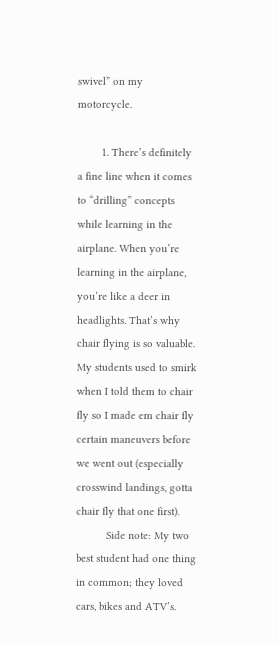swivel” on my motorcycle.

        1. There’s definitely a fine line when it comes to “drilling” concepts while learning in the airplane. When you’re learning in the airplane, you’re like a deer in headlights. That’s why chair flying is so valuable. My students used to smirk when I told them to chair fly so I made em chair fly certain maneuvers before we went out (especially crosswind landings, gotta chair fly that one first).
          Side note: My two best student had one thing in common; they loved cars, bikes and ATV’s.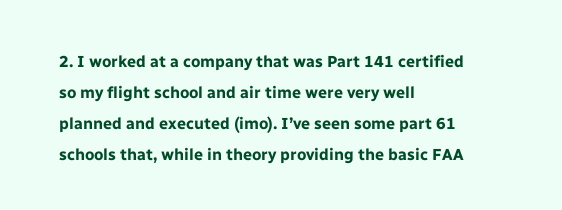2. I worked at a company that was Part 141 certified so my flight school and air time were very well planned and executed (imo). I’ve seen some part 61 schools that, while in theory providing the basic FAA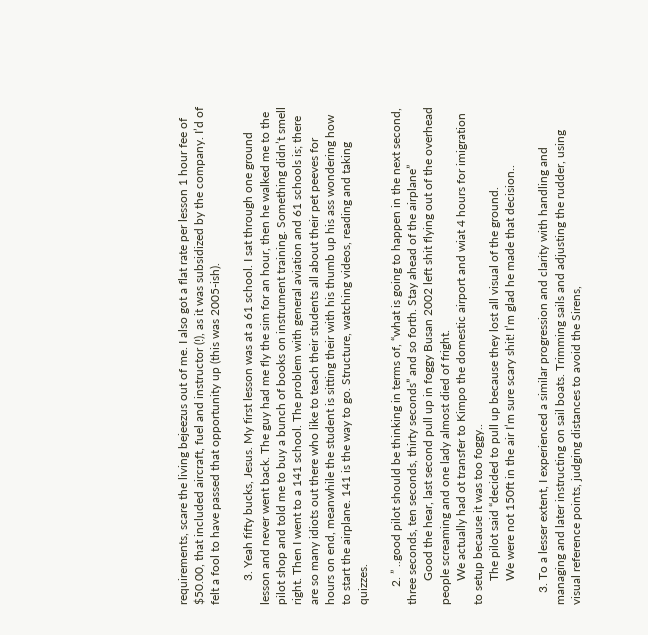requirements, scare the living bejeezus out of me. I also got a flat rate per lesson 1 hour fee of $50.00, that included aircraft, fuel and instructor (!), as it was subsidized by the company. I’d of felt a fool to have passed that opportunity up (this was 2005-ish).

        3. Yeah fifty bucks, Jesus. My first lesson was at a 61 school. I sat through one ground lesson and never went back. The guy had me fly the sim for an hour, then he walked me to the pilot shop and told me to buy a bunch of books on instrument training. Something didn’t smell right. Then I went to a 141 school. The problem with general aviation and 61 schools is; there are so many idiots out there who like to teach their students all about their pet peeves for hours on end, meanwhile the student is sitting their with his thumb up his ass wondering how to start the airplane. 141 is the way to go. Structure, watching videos, reading and taking quizzes.

      2. ” ..good pilot should be thinking in terms of, “what is going to happen in the next second, three seconds, ten seconds, thirty seconds” and so forth. Stay ahead of the airplane”
        Good the hear, last second pull up in foggy Busan 2002 left shit flying out of the overhead people screaming and one lady almost died of fright.
        We actually had ot transfer to Kimpo the domestic airport and wiat 4 hours for imigration to setup because it was too foggy..
        The pilot said “decided to pull up because they lost all visual of the ground.
        We were not 150ft in the air I’m sure scary shit! I’m glad he made that decision..

    3. To a lesser extent, I experienced a similar progression and clarity with handling and managing and later instructing on sail boats. Trimming sails and adjusting the rudder, using visual reference points, judging distances to avoid the Sirens,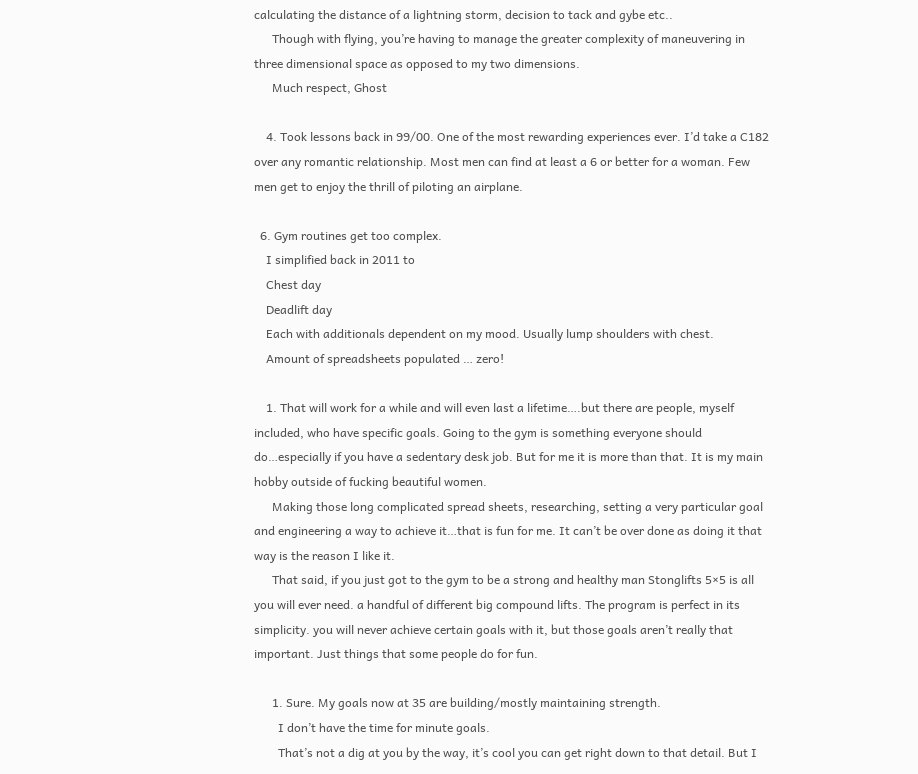calculating the distance of a lightning storm, decision to tack and gybe etc..
      Though with flying, you’re having to manage the greater complexity of maneuvering in three dimensional space as opposed to my two dimensions.
      Much respect, Ghost

    4. Took lessons back in 99/00. One of the most rewarding experiences ever. I’d take a C182 over any romantic relationship. Most men can find at least a 6 or better for a woman. Few men get to enjoy the thrill of piloting an airplane.

  6. Gym routines get too complex.
    I simplified back in 2011 to
    Chest day
    Deadlift day
    Each with additionals dependent on my mood. Usually lump shoulders with chest.
    Amount of spreadsheets populated … zero!

    1. That will work for a while and will even last a lifetime….but there are people, myself included, who have specific goals. Going to the gym is something everyone should do…especially if you have a sedentary desk job. But for me it is more than that. It is my main hobby outside of fucking beautiful women.
      Making those long complicated spread sheets, researching, setting a very particular goal and engineering a way to achieve it…that is fun for me. It can’t be over done as doing it that way is the reason I like it.
      That said, if you just got to the gym to be a strong and healthy man Stonglifts 5×5 is all you will ever need. a handful of different big compound lifts. The program is perfect in its simplicity. you will never achieve certain goals with it, but those goals aren’t really that important. Just things that some people do for fun.

      1. Sure. My goals now at 35 are building/mostly maintaining strength.
        I don’t have the time for minute goals.
        That’s not a dig at you by the way, it’s cool you can get right down to that detail. But I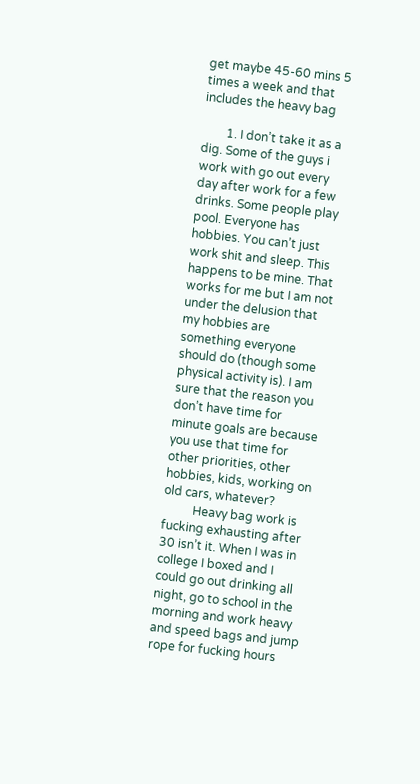get maybe 45-60 mins 5 times a week and that includes the heavy bag

        1. I don’t take it as a dig. Some of the guys i work with go out every day after work for a few drinks. Some people play pool. Everyone has hobbies. You can’t just work shit and sleep. This happens to be mine. That works for me but I am not under the delusion that my hobbies are something everyone should do (though some physical activity is). I am sure that the reason you don’t have time for minute goals are because you use that time for other priorities, other hobbies, kids, working on old cars, whatever?
          Heavy bag work is fucking exhausting after 30 isn’t it. When I was in college I boxed and I could go out drinking all night, go to school in the morning and work heavy and speed bags and jump rope for fucking hours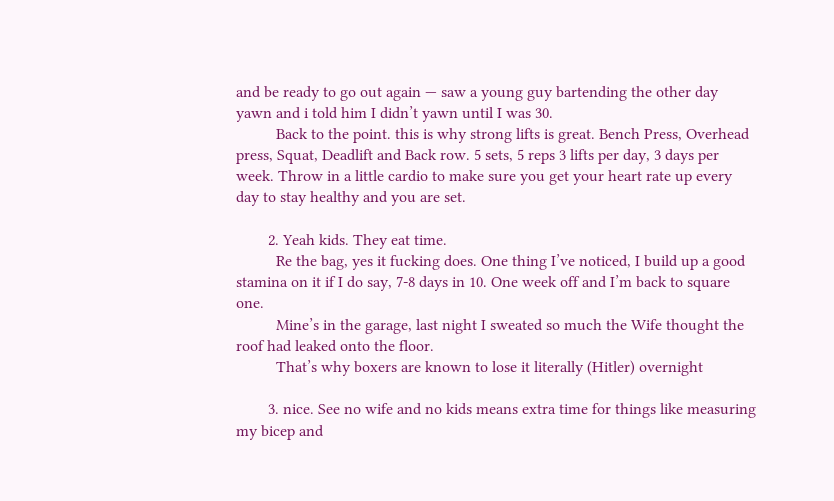and be ready to go out again — saw a young guy bartending the other day yawn and i told him I didn’t yawn until I was 30.
          Back to the point. this is why strong lifts is great. Bench Press, Overhead press, Squat, Deadlift and Back row. 5 sets, 5 reps 3 lifts per day, 3 days per week. Throw in a little cardio to make sure you get your heart rate up every day to stay healthy and you are set.

        2. Yeah kids. They eat time.
          Re the bag, yes it fucking does. One thing I’ve noticed, I build up a good stamina on it if I do say, 7-8 days in 10. One week off and I’m back to square one.
          Mine’s in the garage, last night I sweated so much the Wife thought the roof had leaked onto the floor.
          That’s why boxers are known to lose it literally (Hitler) overnight

        3. nice. See no wife and no kids means extra time for things like measuring my bicep and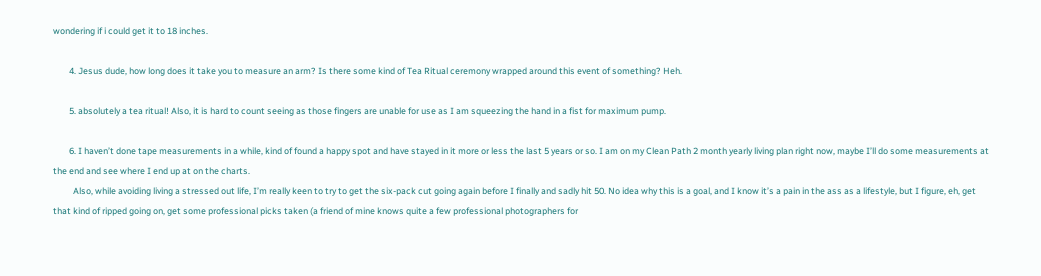wondering if i could get it to 18 inches.

        4. Jesus dude, how long does it take you to measure an arm? Is there some kind of Tea Ritual ceremony wrapped around this event of something? Heh.

        5. absolutely a tea ritual! Also, it is hard to count seeing as those fingers are unable for use as I am squeezing the hand in a fist for maximum pump.

        6. I haven’t done tape measurements in a while, kind of found a happy spot and have stayed in it more or less the last 5 years or so. I am on my Clean Path 2 month yearly living plan right now, maybe I’ll do some measurements at the end and see where I end up at on the charts.
          Also, while avoiding living a stressed out life, I’m really keen to try to get the six-pack cut going again before I finally and sadly hit 50. No idea why this is a goal, and I know it’s a pain in the ass as a lifestyle, but I figure, eh, get that kind of ripped going on, get some professional picks taken (a friend of mine knows quite a few professional photographers for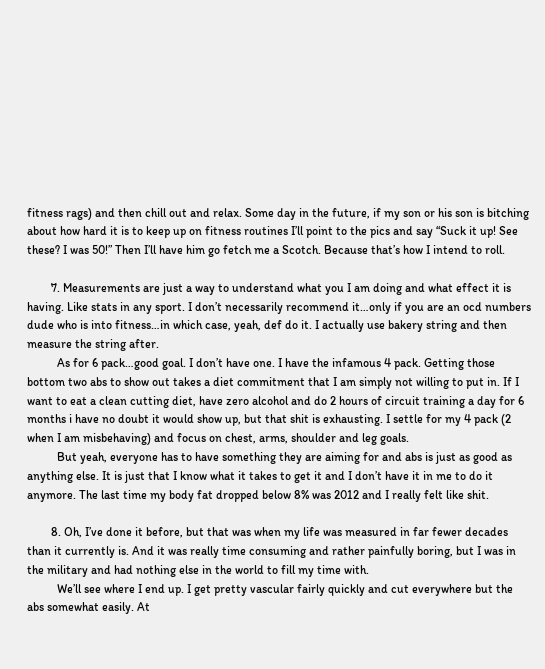fitness rags) and then chill out and relax. Some day in the future, if my son or his son is bitching about how hard it is to keep up on fitness routines I’ll point to the pics and say “Suck it up! See these? I was 50!” Then I’ll have him go fetch me a Scotch. Because that’s how I intend to roll.

        7. Measurements are just a way to understand what you I am doing and what effect it is having. Like stats in any sport. I don’t necessarily recommend it…only if you are an ocd numbers dude who is into fitness…in which case, yeah, def do it. I actually use bakery string and then measure the string after.
          As for 6 pack…good goal. I don’t have one. I have the infamous 4 pack. Getting those bottom two abs to show out takes a diet commitment that I am simply not willing to put in. If I want to eat a clean cutting diet, have zero alcohol and do 2 hours of circuit training a day for 6 months i have no doubt it would show up, but that shit is exhausting. I settle for my 4 pack (2 when I am misbehaving) and focus on chest, arms, shoulder and leg goals.
          But yeah, everyone has to have something they are aiming for and abs is just as good as anything else. It is just that I know what it takes to get it and I don’t have it in me to do it anymore. The last time my body fat dropped below 8% was 2012 and I really felt like shit.

        8. Oh, I’ve done it before, but that was when my life was measured in far fewer decades than it currently is. And it was really time consuming and rather painfully boring, but I was in the military and had nothing else in the world to fill my time with.
          We’ll see where I end up. I get pretty vascular fairly quickly and cut everywhere but the abs somewhat easily. At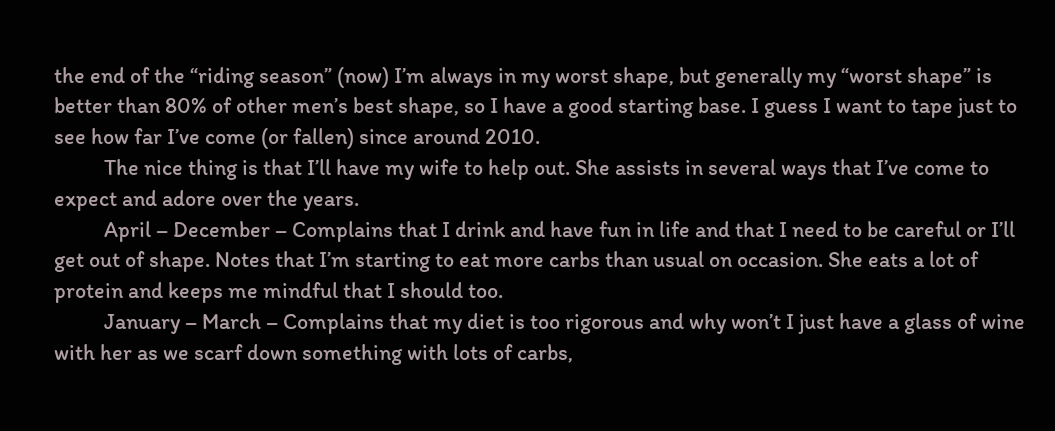the end of the “riding season” (now) I’m always in my worst shape, but generally my “worst shape” is better than 80% of other men’s best shape, so I have a good starting base. I guess I want to tape just to see how far I’ve come (or fallen) since around 2010.
          The nice thing is that I’ll have my wife to help out. She assists in several ways that I’ve come to expect and adore over the years.
          April – December – Complains that I drink and have fun in life and that I need to be careful or I’ll get out of shape. Notes that I’m starting to eat more carbs than usual on occasion. She eats a lot of protein and keeps me mindful that I should too.
          January – March – Complains that my diet is too rigorous and why won’t I just have a glass of wine with her as we scarf down something with lots of carbs,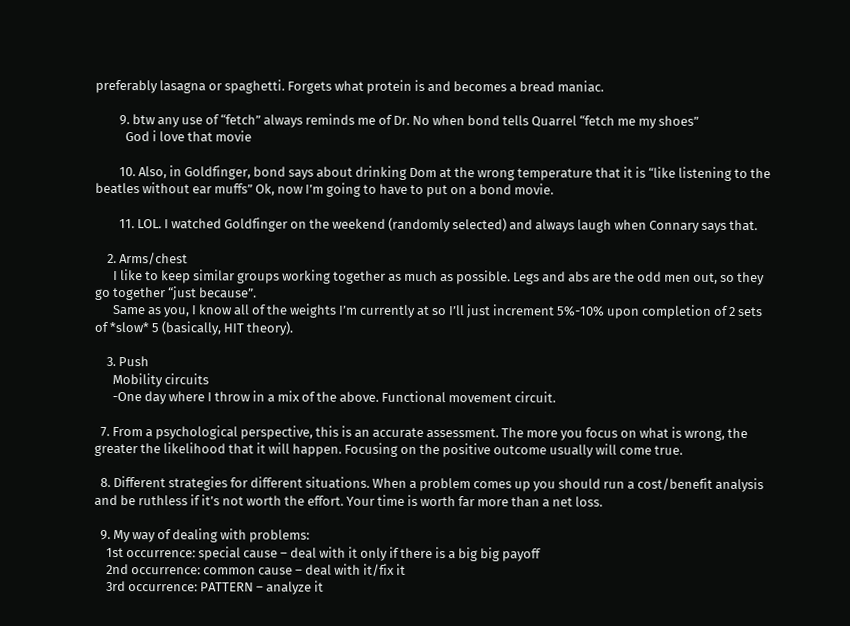preferably lasagna or spaghetti. Forgets what protein is and becomes a bread maniac.

        9. btw any use of “fetch” always reminds me of Dr. No when bond tells Quarrel “fetch me my shoes”
          God i love that movie

        10. Also, in Goldfinger, bond says about drinking Dom at the wrong temperature that it is “like listening to the beatles without ear muffs” Ok, now I’m going to have to put on a bond movie.

        11. LOL. I watched Goldfinger on the weekend (randomly selected) and always laugh when Connary says that.

    2. Arms/chest
      I like to keep similar groups working together as much as possible. Legs and abs are the odd men out, so they go together “just because”.
      Same as you, I know all of the weights I’m currently at so I’ll just increment 5%-10% upon completion of 2 sets of *slow* 5 (basically, HIT theory).

    3. Push
      Mobility circuits
      -One day where I throw in a mix of the above. Functional movement circuit.

  7. From a psychological perspective, this is an accurate assessment. The more you focus on what is wrong, the greater the likelihood that it will happen. Focusing on the positive outcome usually will come true.

  8. Different strategies for different situations. When a problem comes up you should run a cost/benefit analysis and be ruthless if it’s not worth the effort. Your time is worth far more than a net loss.

  9. My way of dealing with problems:
    1st occurrence: special cause – deal with it only if there is a big big payoff
    2nd occurrence: common cause – deal with it/fix it
    3rd occurrence: PATTERN – analyze it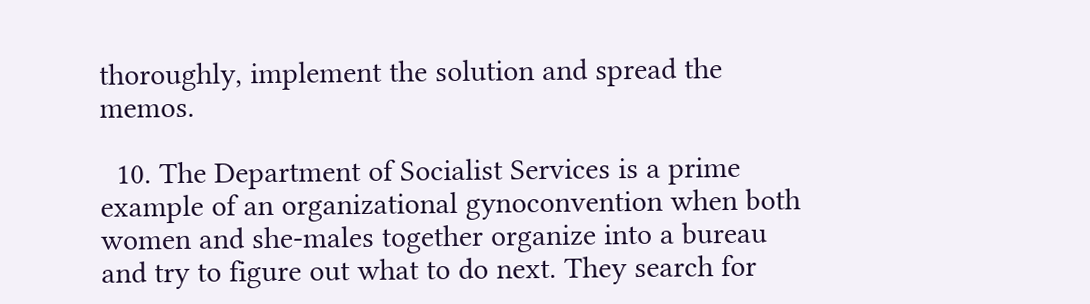thoroughly, implement the solution and spread the memos.

  10. The Department of Socialist Services is a prime example of an organizational gynoconvention when both women and she-males together organize into a bureau and try to figure out what to do next. They search for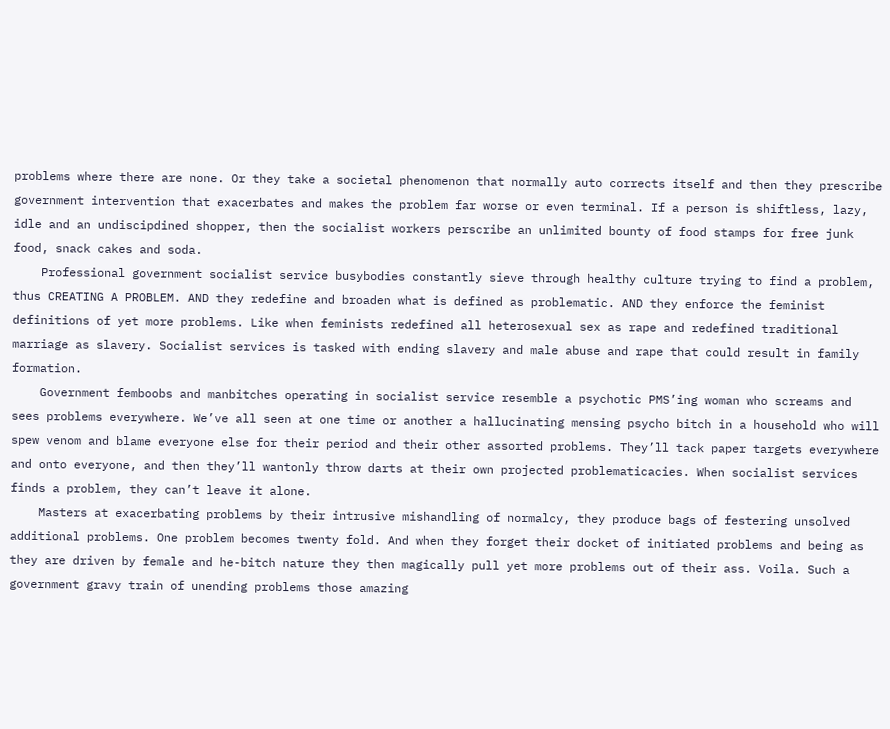problems where there are none. Or they take a societal phenomenon that normally auto corrects itself and then they prescribe government intervention that exacerbates and makes the problem far worse or even terminal. If a person is shiftless, lazy, idle and an undiscipdined shopper, then the socialist workers perscribe an unlimited bounty of food stamps for free junk food, snack cakes and soda.
    Professional government socialist service busybodies constantly sieve through healthy culture trying to find a problem, thus CREATING A PROBLEM. AND they redefine and broaden what is defined as problematic. AND they enforce the feminist definitions of yet more problems. Like when feminists redefined all heterosexual sex as rape and redefined traditional marriage as slavery. Socialist services is tasked with ending slavery and male abuse and rape that could result in family formation.
    Government femboobs and manbitches operating in socialist service resemble a psychotic PMS’ing woman who screams and sees problems everywhere. We’ve all seen at one time or another a hallucinating mensing psycho bitch in a household who will spew venom and blame everyone else for their period and their other assorted problems. They’ll tack paper targets everywhere and onto everyone, and then they’ll wantonly throw darts at their own projected problematicacies. When socialist services finds a problem, they can’t leave it alone.
    Masters at exacerbating problems by their intrusive mishandling of normalcy, they produce bags of festering unsolved additional problems. One problem becomes twenty fold. And when they forget their docket of initiated problems and being as they are driven by female and he-bitch nature they then magically pull yet more problems out of their ass. Voila. Such a government gravy train of unending problems those amazing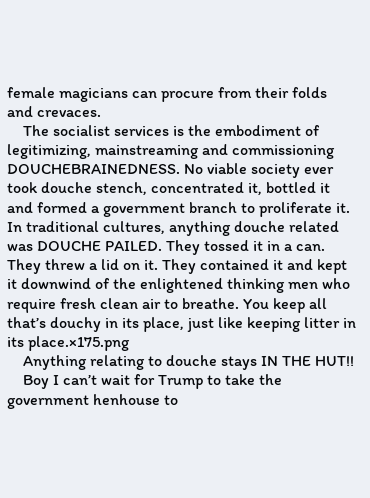female magicians can procure from their folds and crevaces.
    The socialist services is the embodiment of legitimizing, mainstreaming and commissioning DOUCHEBRAINEDNESS. No viable society ever took douche stench, concentrated it, bottled it and formed a government branch to proliferate it. In traditional cultures, anything douche related was DOUCHE PAILED. They tossed it in a can. They threw a lid on it. They contained it and kept it downwind of the enlightened thinking men who require fresh clean air to breathe. You keep all that’s douchy in its place, just like keeping litter in its place.×175.png
    Anything relating to douche stays IN THE HUT!!
    Boy I can’t wait for Trump to take the government henhouse to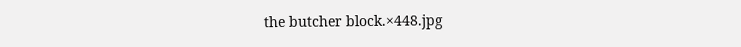the butcher block.×448.jpg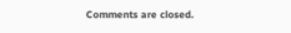Comments are closed.